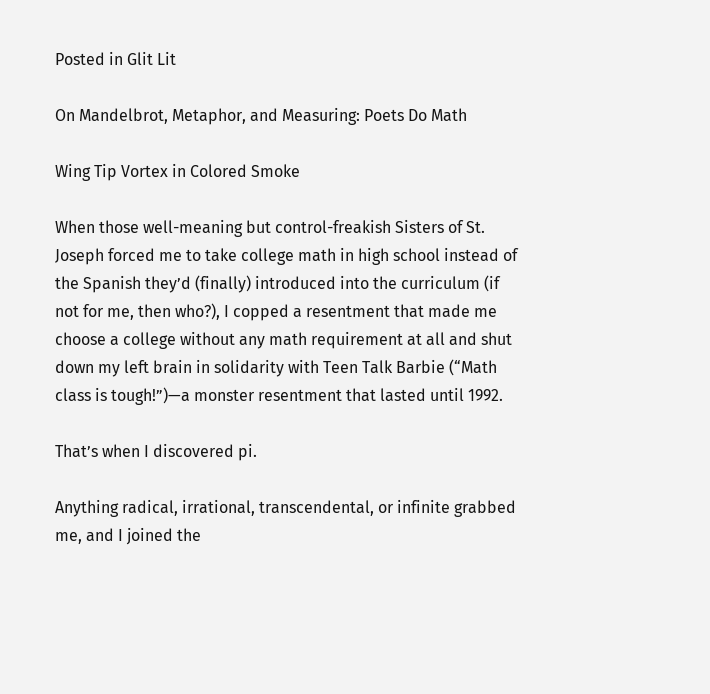Posted in Glit Lit

On Mandelbrot, Metaphor, and Measuring: Poets Do Math

Wing Tip Vortex in Colored Smoke

When those well-meaning but control-freakish Sisters of St. Joseph forced me to take college math in high school instead of the Spanish they’d (finally) introduced into the curriculum (if not for me, then who?), I copped a resentment that made me choose a college without any math requirement at all and shut down my left brain in solidarity with Teen Talk Barbie (“Math class is tough!”)—a monster resentment that lasted until 1992.

That’s when I discovered pi.

Anything radical, irrational, transcendental, or infinite grabbed me, and I joined the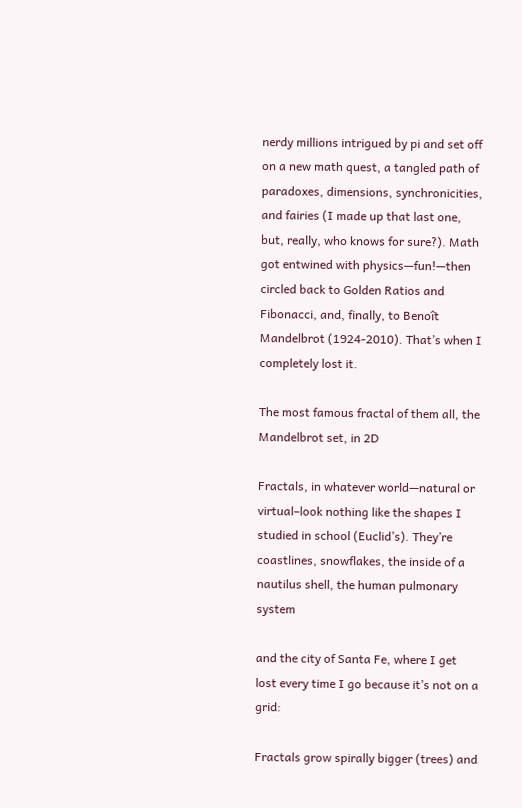nerdy millions intrigued by pi and set off on a new math quest, a tangled path of paradoxes, dimensions, synchronicities, and fairies (I made up that last one, but, really, who knows for sure?). Math got entwined with physics—fun!—then circled back to Golden Ratios and Fibonacci, and, finally, to Benoît Mandelbrot (1924-2010). That’s when I completely lost it.

The most famous fractal of them all, the Mandelbrot set, in 2D

Fractals, in whatever world—natural or virtual–look nothing like the shapes I studied in school (Euclid’s). They’re coastlines, snowflakes, the inside of a nautilus shell, the human pulmonary system

and the city of Santa Fe, where I get lost every time I go because it’s not on a grid:

Fractals grow spirally bigger (trees) and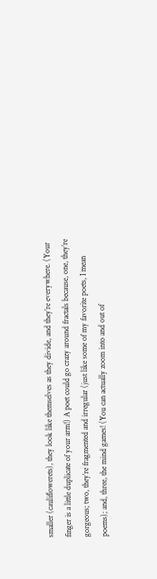smaller (cauliflowerets), they look like themselves as they divide, and they’re everywhere. (Your finger is a little duplicate of your arm!) A poet could go crazy around fractals because, one, they’re gorgeous; two, they’re fragmented and irregular (just like some of my favorite poets, I mean poems); and, three, the mind games! (You can actually zoom into and out of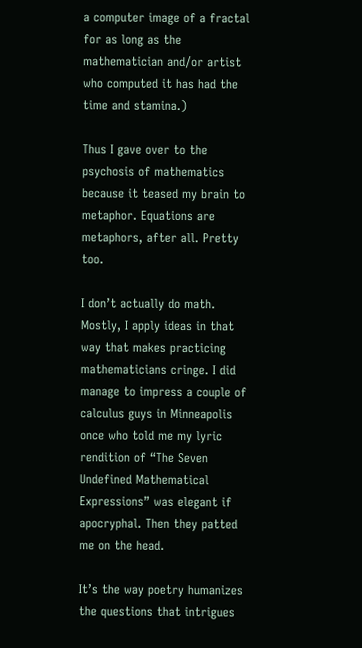a computer image of a fractal for as long as the mathematician and/or artist who computed it has had the time and stamina.)

Thus I gave over to the psychosis of mathematics because it teased my brain to metaphor. Equations are metaphors, after all. Pretty too.

I don’t actually do math. Mostly, I apply ideas in that way that makes practicing mathematicians cringe. I did manage to impress a couple of calculus guys in Minneapolis once who told me my lyric rendition of “The Seven Undefined Mathematical Expressions” was elegant if apocryphal. Then they patted me on the head.

It’s the way poetry humanizes the questions that intrigues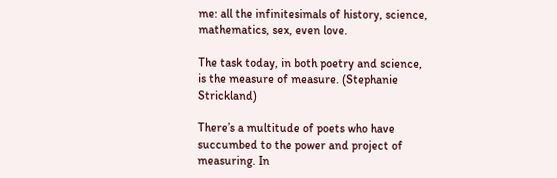me: all the infinitesimals of history, science, mathematics, sex, even love.

The task today, in both poetry and science, is the measure of measure. (Stephanie Strickland)

There’s a multitude of poets who have succumbed to the power and project of measuring. In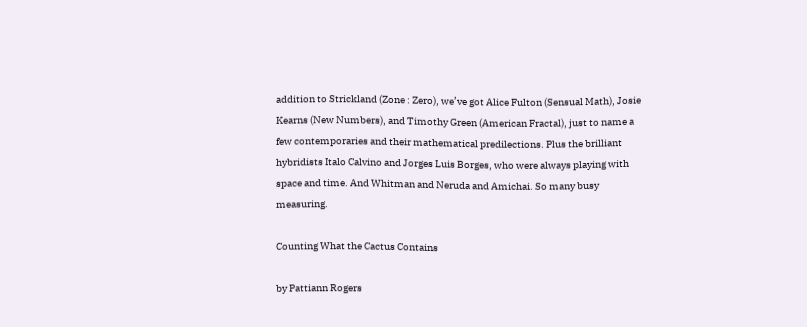addition to Strickland (Zone : Zero), we’ve got Alice Fulton (Sensual Math), Josie Kearns (New Numbers), and Timothy Green (American Fractal), just to name a few contemporaries and their mathematical predilections. Plus the brilliant hybridists Italo Calvino and Jorges Luis Borges, who were always playing with space and time. And Whitman and Neruda and Amichai. So many busy measuring.

Counting What the Cactus Contains

by Pattiann Rogers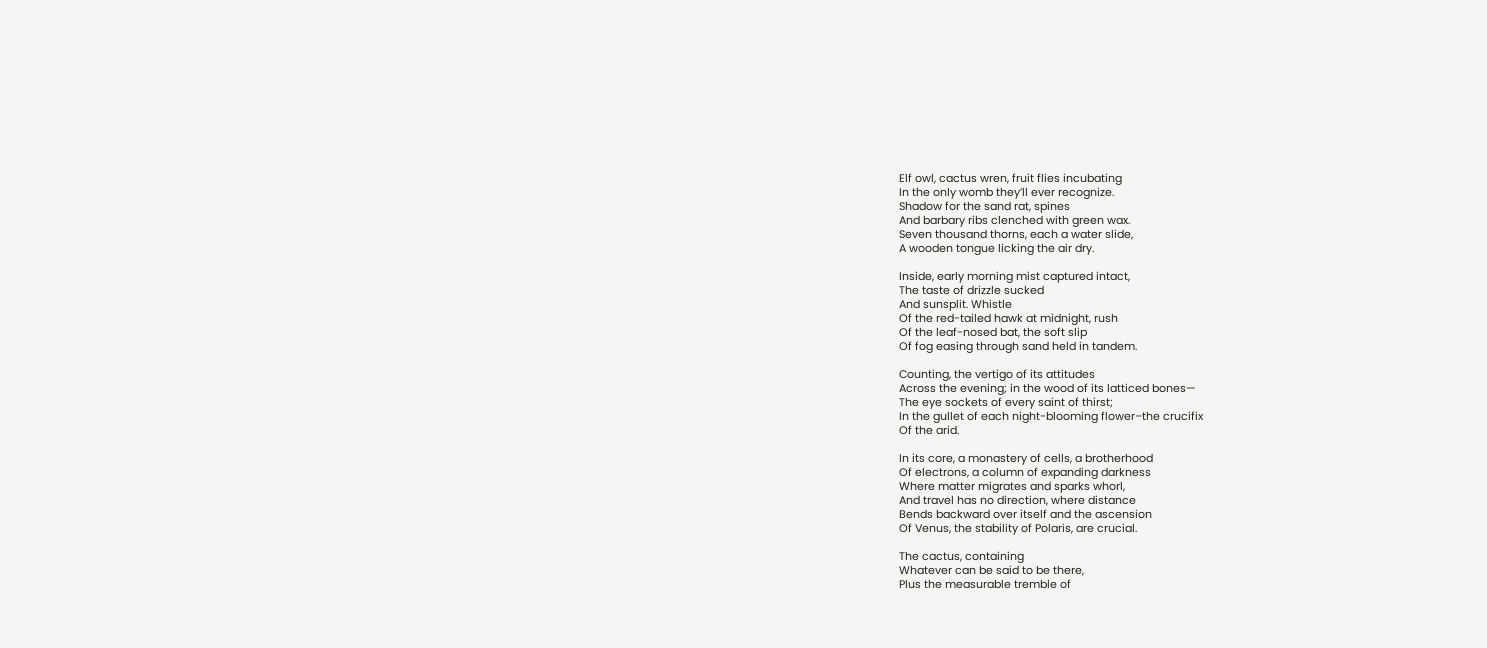Elf owl, cactus wren, fruit flies incubating
In the only womb they’ll ever recognize.
Shadow for the sand rat, spines
And barbary ribs clenched with green wax.
Seven thousand thorns, each a water slide,
A wooden tongue licking the air dry.

Inside, early morning mist captured intact,
The taste of drizzle sucked
And sunsplit. Whistle
Of the red-tailed hawk at midnight, rush
Of the leaf-nosed bat, the soft slip
Of fog easing through sand held in tandem.

Counting, the vertigo of its attitudes
Across the evening; in the wood of its latticed bones—
The eye sockets of every saint of thirst;
In the gullet of each night-blooming flower–the crucifix
Of the arid.

In its core, a monastery of cells, a brotherhood
Of electrons, a column of expanding darkness
Where matter migrates and sparks whorl,
And travel has no direction, where distance
Bends backward over itself and the ascension
Of Venus, the stability of Polaris, are crucial.

The cactus, containing
Whatever can be said to be there,
Plus the measurable tremble of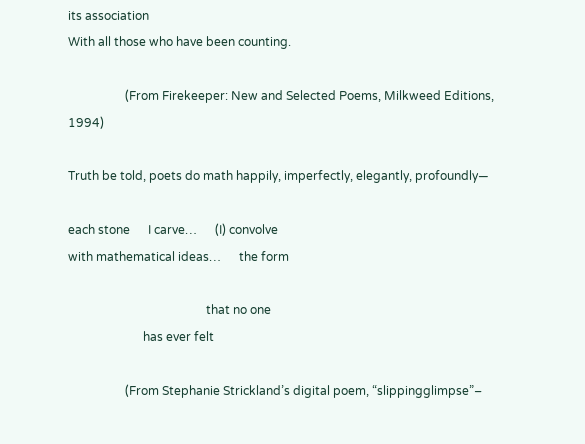its association
With all those who have been counting.

                   (From Firekeeper: New and Selected Poems, Milkweed Editions, 1994)

Truth be told, poets do math happily, imperfectly, elegantly, profoundly—

each stone      I carve…      (I) convolve
with mathematical ideas…      the form

                                              that no one
                         has ever felt

                   (From Stephanie Strickland’s digital poem, “slippingglimpse”–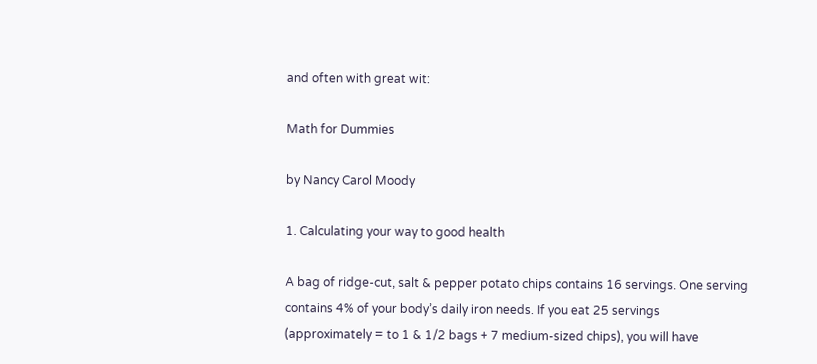and often with great wit:

Math for Dummies

by Nancy Carol Moody

1. Calculating your way to good health

A bag of ridge-cut, salt & pepper potato chips contains 16 servings. One serving contains 4% of your body’s daily iron needs. If you eat 25 servings (approximately = to 1 & 1/2 bags + 7 medium-sized chips), you will have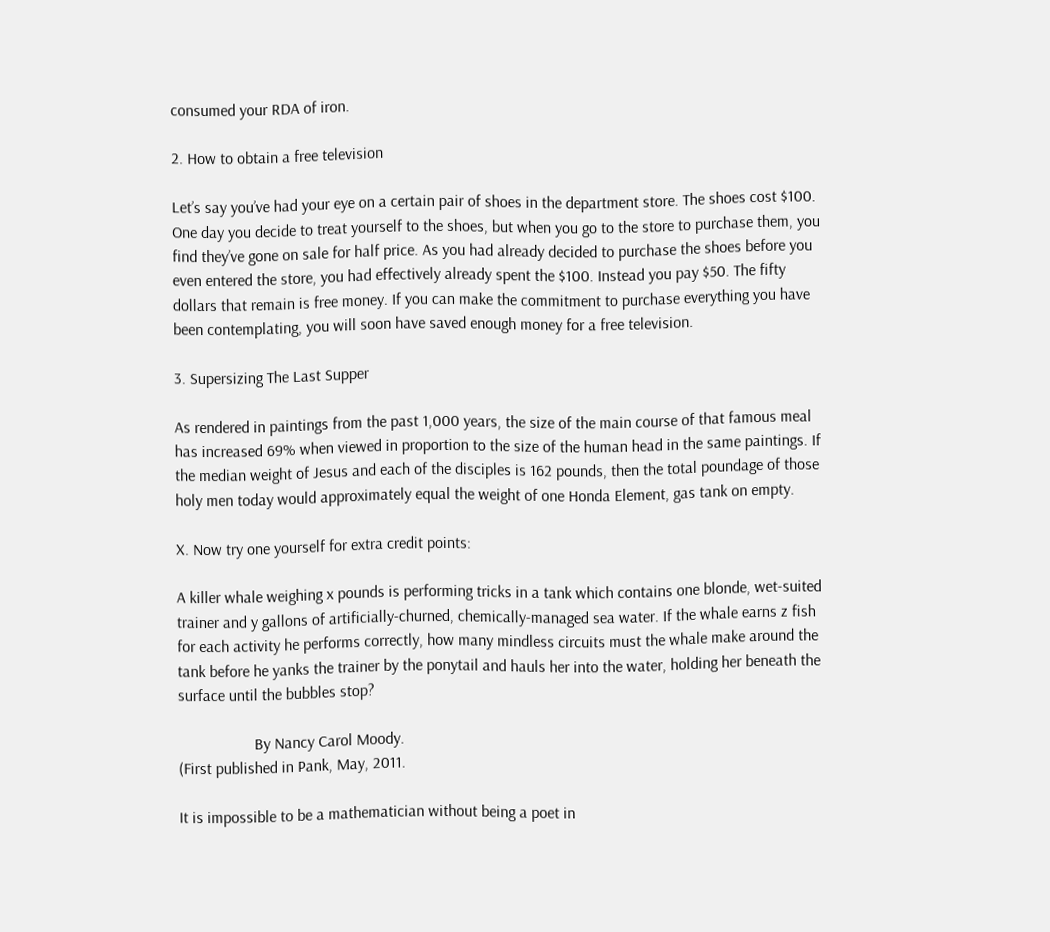consumed your RDA of iron.

2. How to obtain a free television

Let’s say you’ve had your eye on a certain pair of shoes in the department store. The shoes cost $100. One day you decide to treat yourself to the shoes, but when you go to the store to purchase them, you find they’ve gone on sale for half price. As you had already decided to purchase the shoes before you even entered the store, you had effectively already spent the $100. Instead you pay $50. The fifty dollars that remain is free money. If you can make the commitment to purchase everything you have been contemplating, you will soon have saved enough money for a free television.

3. Supersizing The Last Supper

As rendered in paintings from the past 1,000 years, the size of the main course of that famous meal has increased 69% when viewed in proportion to the size of the human head in the same paintings. If the median weight of Jesus and each of the disciples is 162 pounds, then the total poundage of those holy men today would approximately equal the weight of one Honda Element, gas tank on empty.

X. Now try one yourself for extra credit points:

A killer whale weighing x pounds is performing tricks in a tank which contains one blonde, wet-suited trainer and y gallons of artificially-churned, chemically-managed sea water. If the whale earns z fish for each activity he performs correctly, how many mindless circuits must the whale make around the tank before he yanks the trainer by the ponytail and hauls her into the water, holding her beneath the surface until the bubbles stop?

                   By Nancy Carol Moody.
(First published in Pank, May, 2011.

It is impossible to be a mathematician without being a poet in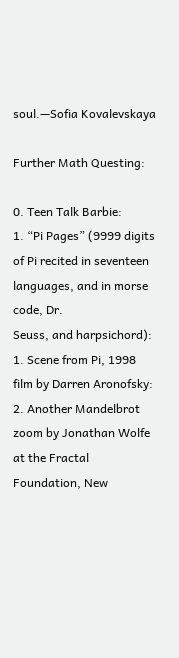soul.—Sofia Kovalevskaya

Further Math Questing:

0. Teen Talk Barbie:
1. “Pi Pages” (9999 digits of Pi recited in seventeen languages, and in morse code, Dr.
Seuss, and harpsichord):
1. Scene from Pi, 1998 film by Darren Aronofsky:
2. Another Mandelbrot zoom by Jonathan Wolfe at the Fractal Foundation, New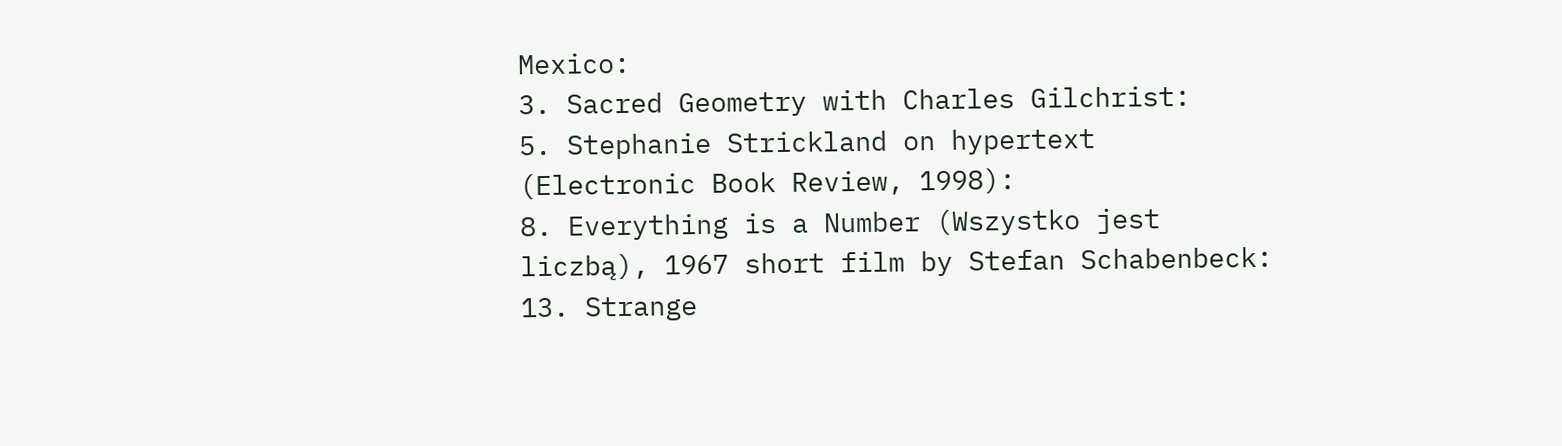Mexico:
3. Sacred Geometry with Charles Gilchrist:
5. Stephanie Strickland on hypertext (Electronic Book Review, 1998):
8. Everything is a Number (Wszystko jest liczbą), 1967 short film by Stefan Schabenbeck:
13. Strange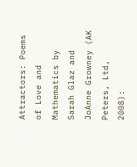Attractors: Poems of Love and Mathematics by Sarah Glaz and JoAnne Growney (AK Peters, Ltd, 2008):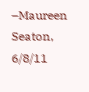–Maureen Seaton, 6/8/11